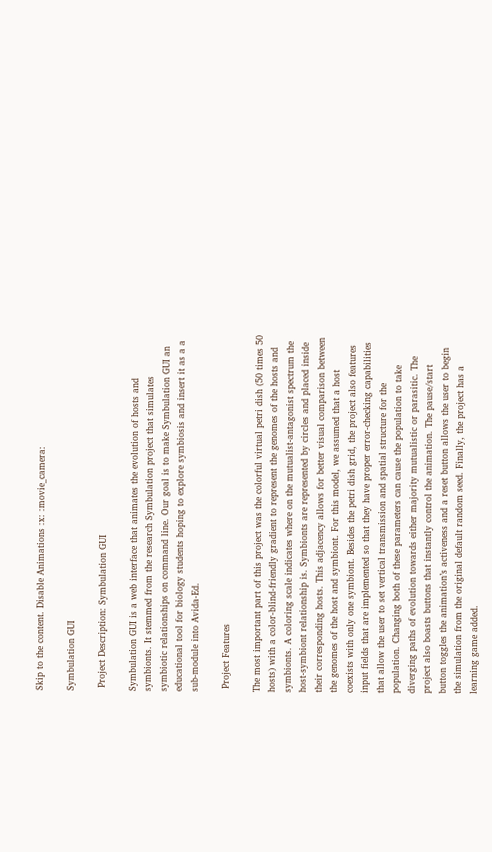Skip to the content. Disable Animations :x: :movie_camera:

Symbulation GUI

 Project Description: Symbulation GUI

Symbulation GUI is a web interface that animates the evolution of hosts and symbionts. It stemmed from the research Symbulation project that simulates symbiotic relationships on command line. Our goal is to make Symbulation GUI an educational tool for biology students hoping to explore symbiosis and insert it as a a sub-module into Avida-Ed.

 Project Features

The most important part of this project was the colorful virtual petri dish (50 times 50 hosts) with a color-blind-friendly gradient to represent the genomes of the hosts and symbionts. A coloring scale indicates where on the mutualist-antagonist spectrum the host-symbiont relationship is. Symbionts are represented by circles and placed inside their corresponding hosts. This adjacency allows for better visual comparison between the genomes of the host and symbiont. For this model, we assumed that a host coexists with only one symbiont. Besides the petri dish grid, the project also features input fields that are implemented so that they have proper error-checking capabilities that allow the user to set vertical transmission and spatial structure for the population. Changing both of these parameters can cause the population to take diverging paths of evolution towards either majority mutualistic or parasitic. The project also boasts buttons that instantly control the animation. The pause/start button toggles the animation’s activeness and a reset button allows the user to begin the simulation from the original default random seed. Finally, the project has a learning game added.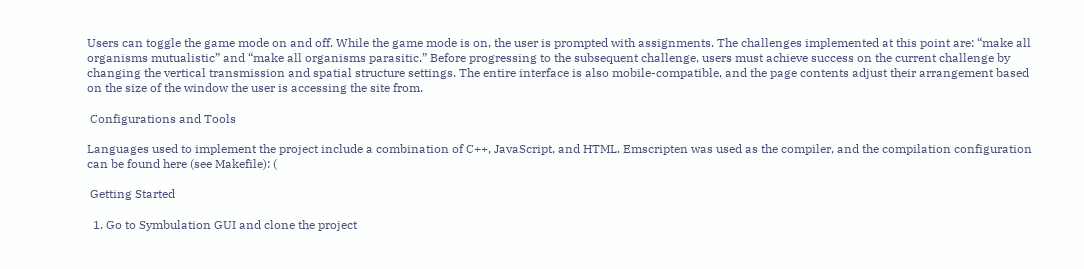Users can toggle the game mode on and off. While the game mode is on, the user is prompted with assignments. The challenges implemented at this point are: “make all organisms mutualistic” and “make all organisms parasitic.” Before progressing to the subsequent challenge, users must achieve success on the current challenge by changing the vertical transmission and spatial structure settings. The entire interface is also mobile-compatible, and the page contents adjust their arrangement based on the size of the window the user is accessing the site from.

 Configurations and Tools

Languages used to implement the project include a combination of C++, JavaScript, and HTML. Emscripten was used as the compiler, and the compilation configuration can be found here (see Makefile): (

 Getting Started

  1. Go to Symbulation GUI and clone the project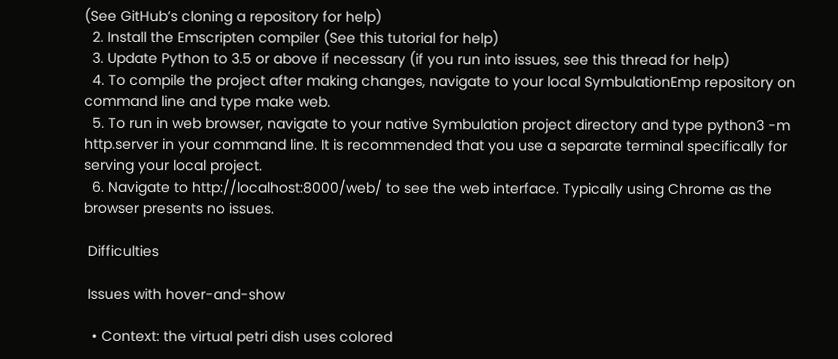(See GitHub’s cloning a repository for help)
  2. Install the Emscripten compiler (See this tutorial for help)
  3. Update Python to 3.5 or above if necessary (if you run into issues, see this thread for help)
  4. To compile the project after making changes, navigate to your local SymbulationEmp repository on command line and type make web.
  5. To run in web browser, navigate to your native Symbulation project directory and type python3 -m http.server in your command line. It is recommended that you use a separate terminal specifically for serving your local project.
  6. Navigate to http://localhost:8000/web/ to see the web interface. Typically using Chrome as the browser presents no issues.

 Difficulties

 Issues with hover-and-show

  • Context: the virtual petri dish uses colored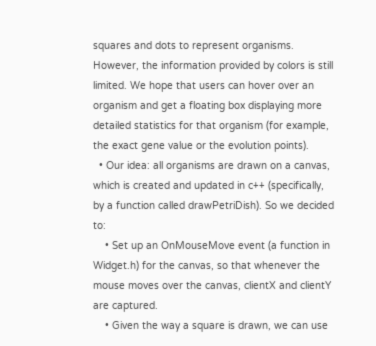squares and dots to represent organisms. However, the information provided by colors is still limited. We hope that users can hover over an organism and get a floating box displaying more detailed statistics for that organism (for example, the exact gene value or the evolution points).
  • Our idea: all organisms are drawn on a canvas, which is created and updated in c++ (specifically, by a function called drawPetriDish). So we decided to:
    • Set up an OnMouseMove event (a function in Widget.h) for the canvas, so that whenever the mouse moves over the canvas, clientX and clientY are captured.
    • Given the way a square is drawn, we can use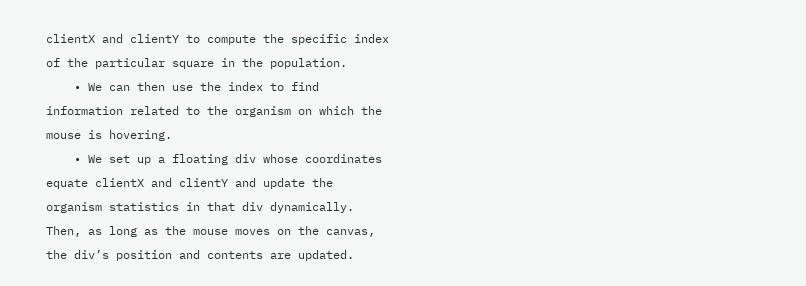clientX and clientY to compute the specific index of the particular square in the population.
    • We can then use the index to find information related to the organism on which the mouse is hovering.
    • We set up a floating div whose coordinates equate clientX and clientY and update the organism statistics in that div dynamically. Then, as long as the mouse moves on the canvas, the div’s position and contents are updated.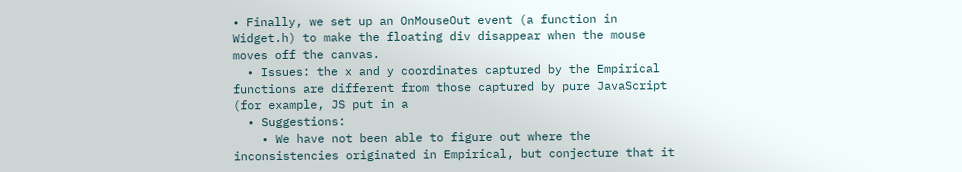• Finally, we set up an OnMouseOut event (a function in Widget.h) to make the floating div disappear when the mouse moves off the canvas.
  • Issues: the x and y coordinates captured by the Empirical functions are different from those captured by pure JavaScript (for example, JS put in a
  • Suggestions:
    • We have not been able to figure out where the inconsistencies originated in Empirical, but conjecture that it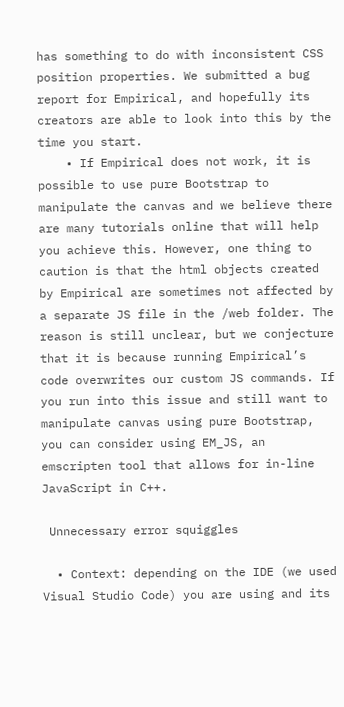has something to do with inconsistent CSS position properties. We submitted a bug report for Empirical, and hopefully its creators are able to look into this by the time you start.
    • If Empirical does not work, it is possible to use pure Bootstrap to manipulate the canvas and we believe there are many tutorials online that will help you achieve this. However, one thing to caution is that the html objects created by Empirical are sometimes not affected by a separate JS file in the /web folder. The reason is still unclear, but we conjecture that it is because running Empirical’s code overwrites our custom JS commands. If you run into this issue and still want to manipulate canvas using pure Bootstrap, you can consider using EM_JS, an emscripten tool that allows for in-line JavaScript in C++.

 Unnecessary error squiggles

  • Context: depending on the IDE (we used Visual Studio Code) you are using and its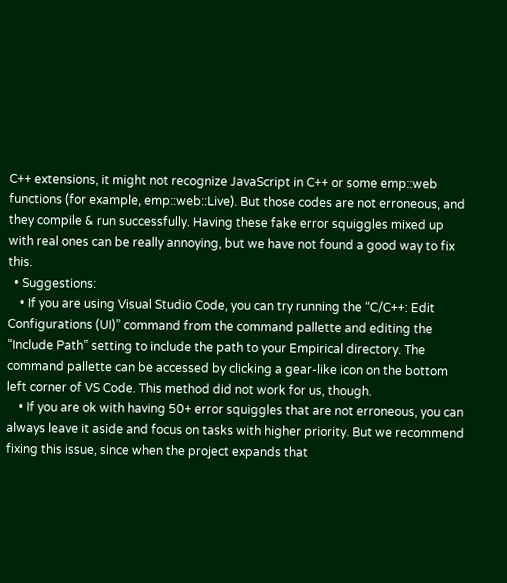C++ extensions, it might not recognize JavaScript in C++ or some emp::web functions (for example, emp::web::Live). But those codes are not erroneous, and they compile & run successfully. Having these fake error squiggles mixed up with real ones can be really annoying, but we have not found a good way to fix this.
  • Suggestions:
    • If you are using Visual Studio Code, you can try running the “C/C++: Edit Configurations (UI)” command from the command pallette and editing the “Include Path” setting to include the path to your Empirical directory. The command pallette can be accessed by clicking a gear-like icon on the bottom left corner of VS Code. This method did not work for us, though.
    • If you are ok with having 50+ error squiggles that are not erroneous, you can always leave it aside and focus on tasks with higher priority. But we recommend fixing this issue, since when the project expands that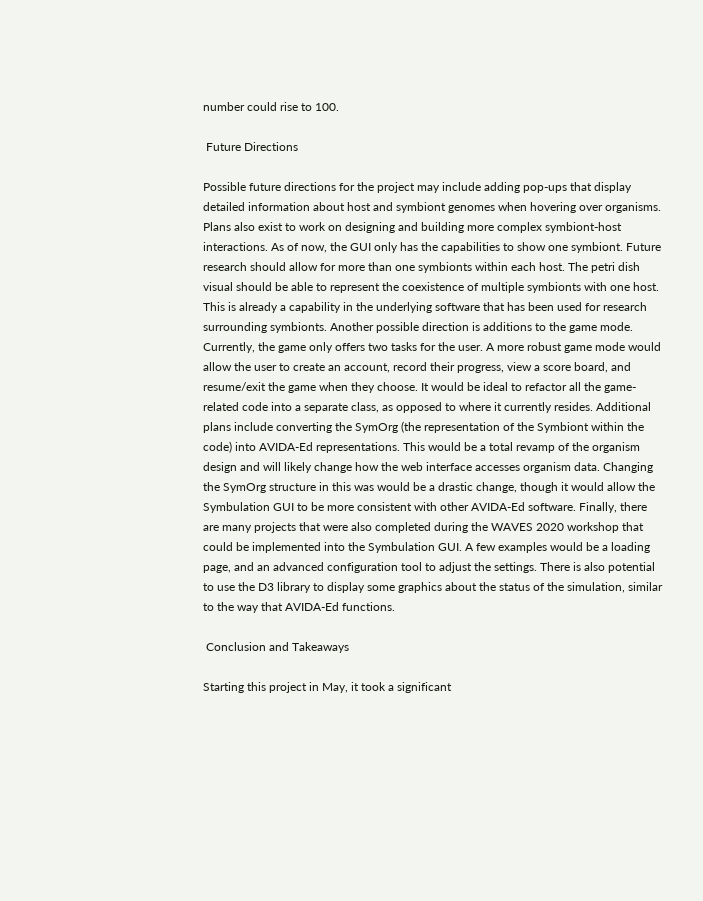number could rise to 100.

 Future Directions

Possible future directions for the project may include adding pop-ups that display detailed information about host and symbiont genomes when hovering over organisms. Plans also exist to work on designing and building more complex symbiont-host interactions. As of now, the GUI only has the capabilities to show one symbiont. Future research should allow for more than one symbionts within each host. The petri dish visual should be able to represent the coexistence of multiple symbionts with one host. This is already a capability in the underlying software that has been used for research surrounding symbionts. Another possible direction is additions to the game mode. Currently, the game only offers two tasks for the user. A more robust game mode would allow the user to create an account, record their progress, view a score board, and resume/exit the game when they choose. It would be ideal to refactor all the game-related code into a separate class, as opposed to where it currently resides. Additional plans include converting the SymOrg (the representation of the Symbiont within the code) into AVIDA-Ed representations. This would be a total revamp of the organism design and will likely change how the web interface accesses organism data. Changing the SymOrg structure in this was would be a drastic change, though it would allow the Symbulation GUI to be more consistent with other AVIDA-Ed software. Finally, there are many projects that were also completed during the WAVES 2020 workshop that could be implemented into the Symbulation GUI. A few examples would be a loading page, and an advanced configuration tool to adjust the settings. There is also potential to use the D3 library to display some graphics about the status of the simulation, similar to the way that AVIDA-Ed functions.

 Conclusion and Takeaways

Starting this project in May, it took a significant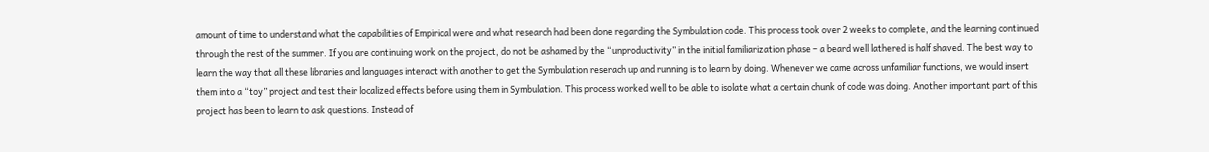amount of time to understand what the capabilities of Empirical were and what research had been done regarding the Symbulation code. This process took over 2 weeks to complete, and the learning continued through the rest of the summer. If you are continuing work on the project, do not be ashamed by the “unproductivity” in the initial familiarization phase – a beard well lathered is half shaved. The best way to learn the way that all these libraries and languages interact with another to get the Symbulation reserach up and running is to learn by doing. Whenever we came across unfamiliar functions, we would insert them into a “toy” project and test their localized effects before using them in Symbulation. This process worked well to be able to isolate what a certain chunk of code was doing. Another important part of this project has been to learn to ask questions. Instead of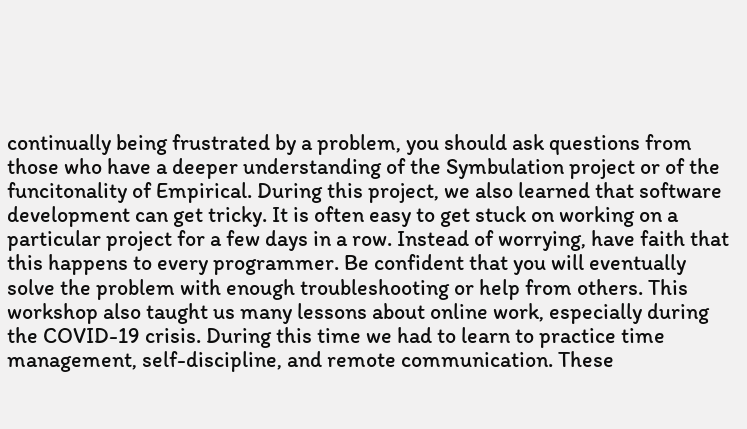continually being frustrated by a problem, you should ask questions from those who have a deeper understanding of the Symbulation project or of the funcitonality of Empirical. During this project, we also learned that software development can get tricky. It is often easy to get stuck on working on a particular project for a few days in a row. Instead of worrying, have faith that this happens to every programmer. Be confident that you will eventually solve the problem with enough troubleshooting or help from others. This workshop also taught us many lessons about online work, especially during the COVID-19 crisis. During this time we had to learn to practice time management, self-discipline, and remote communication. These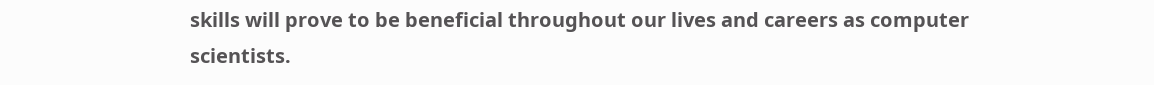skills will prove to be beneficial throughout our lives and careers as computer scientists.